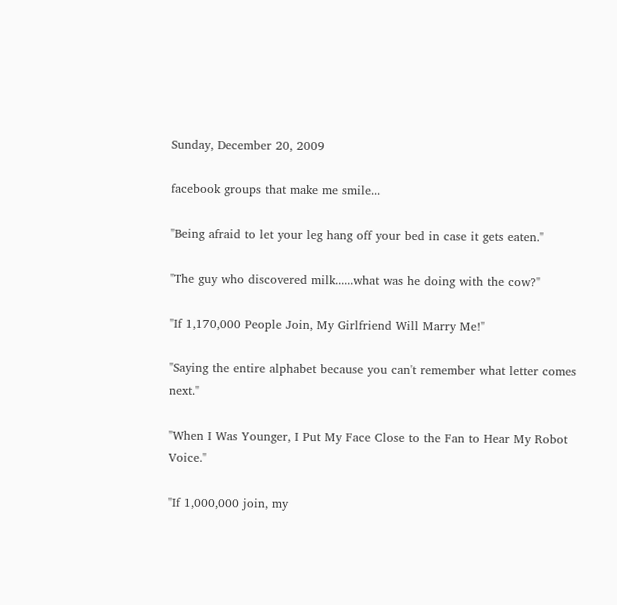Sunday, December 20, 2009

facebook groups that make me smile...

"Being afraid to let your leg hang off your bed in case it gets eaten."

"The guy who discovered milk......what was he doing with the cow?"

"If 1,170,000 People Join, My Girlfriend Will Marry Me!"

"Saying the entire alphabet because you can't remember what letter comes next."

"When I Was Younger, I Put My Face Close to the Fan to Hear My Robot Voice."

"If 1,000,000 join, my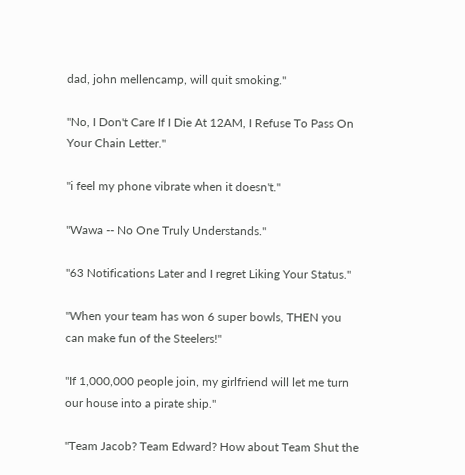dad, john mellencamp, will quit smoking."

"No, I Don't Care If I Die At 12AM, I Refuse To Pass On Your Chain Letter."

"i feel my phone vibrate when it doesn't."

"Wawa -- No One Truly Understands."

"63 Notifications Later and I regret Liking Your Status."

"When your team has won 6 super bowls, THEN you can make fun of the Steelers!"

"If 1,000,000 people join, my girlfriend will let me turn our house into a pirate ship."

"Team Jacob? Team Edward? How about Team Shut the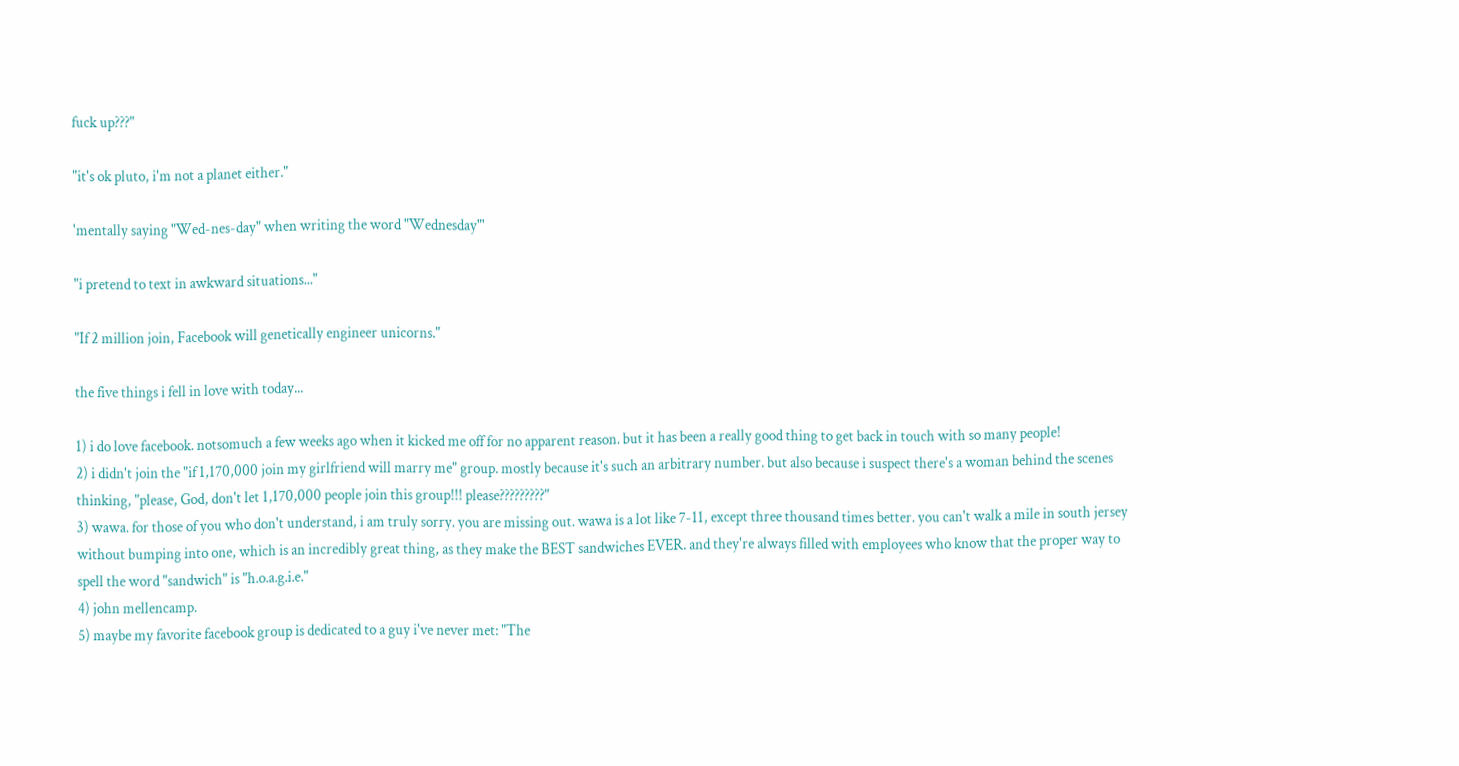fuck up???"

"it's ok pluto, i'm not a planet either."

'mentally saying "Wed-nes-day" when writing the word "Wednesday"'

"i pretend to text in awkward situations..."

"If 2 million join, Facebook will genetically engineer unicorns."

the five things i fell in love with today...

1) i do love facebook. notsomuch a few weeks ago when it kicked me off for no apparent reason. but it has been a really good thing to get back in touch with so many people!
2) i didn't join the "if 1,170,000 join my girlfriend will marry me" group. mostly because it's such an arbitrary number. but also because i suspect there's a woman behind the scenes thinking, "please, God, don't let 1,170,000 people join this group!!! please?????????"
3) wawa. for those of you who don't understand, i am truly sorry. you are missing out. wawa is a lot like 7-11, except three thousand times better. you can't walk a mile in south jersey without bumping into one, which is an incredibly great thing, as they make the BEST sandwiches EVER. and they're always filled with employees who know that the proper way to spell the word "sandwich" is "h.o.a.g.i.e."
4) john mellencamp.
5) maybe my favorite facebook group is dedicated to a guy i've never met: "The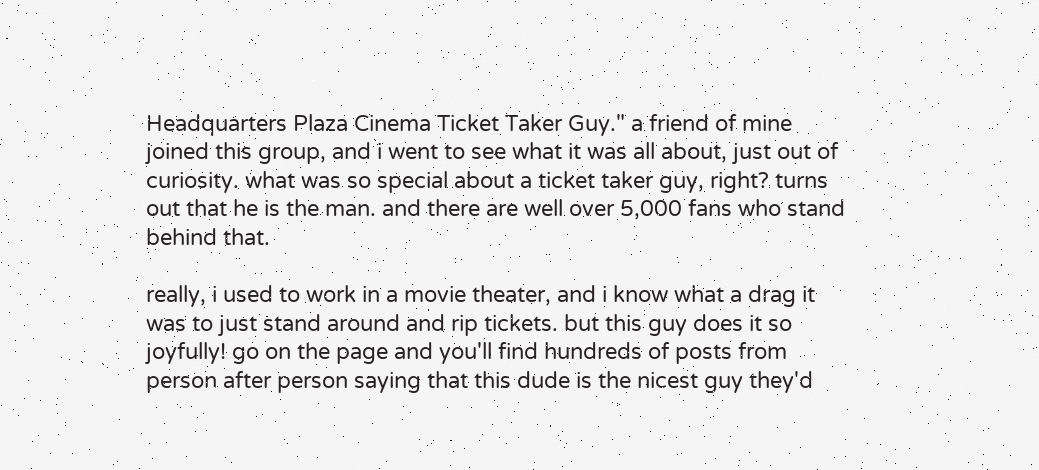Headquarters Plaza Cinema Ticket Taker Guy." a friend of mine joined this group, and i went to see what it was all about, just out of curiosity. what was so special about a ticket taker guy, right? turns out that he is the man. and there are well over 5,000 fans who stand behind that.

really, i used to work in a movie theater, and i know what a drag it was to just stand around and rip tickets. but this guy does it so joyfully! go on the page and you'll find hundreds of posts from person after person saying that this dude is the nicest guy they'd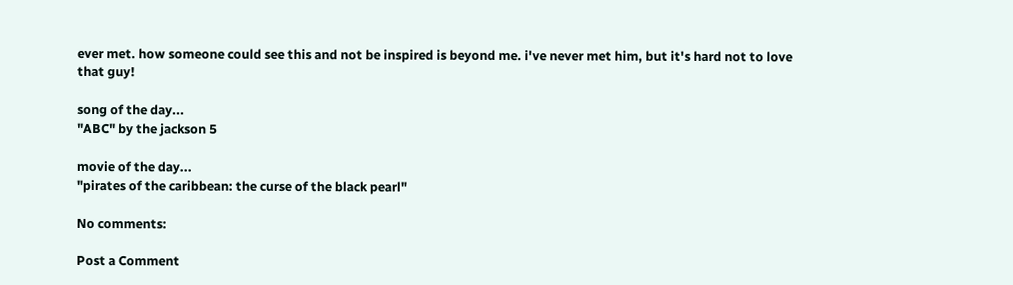ever met. how someone could see this and not be inspired is beyond me. i've never met him, but it's hard not to love that guy!

song of the day...
"ABC" by the jackson 5

movie of the day...
"pirates of the caribbean: the curse of the black pearl"

No comments:

Post a Comment